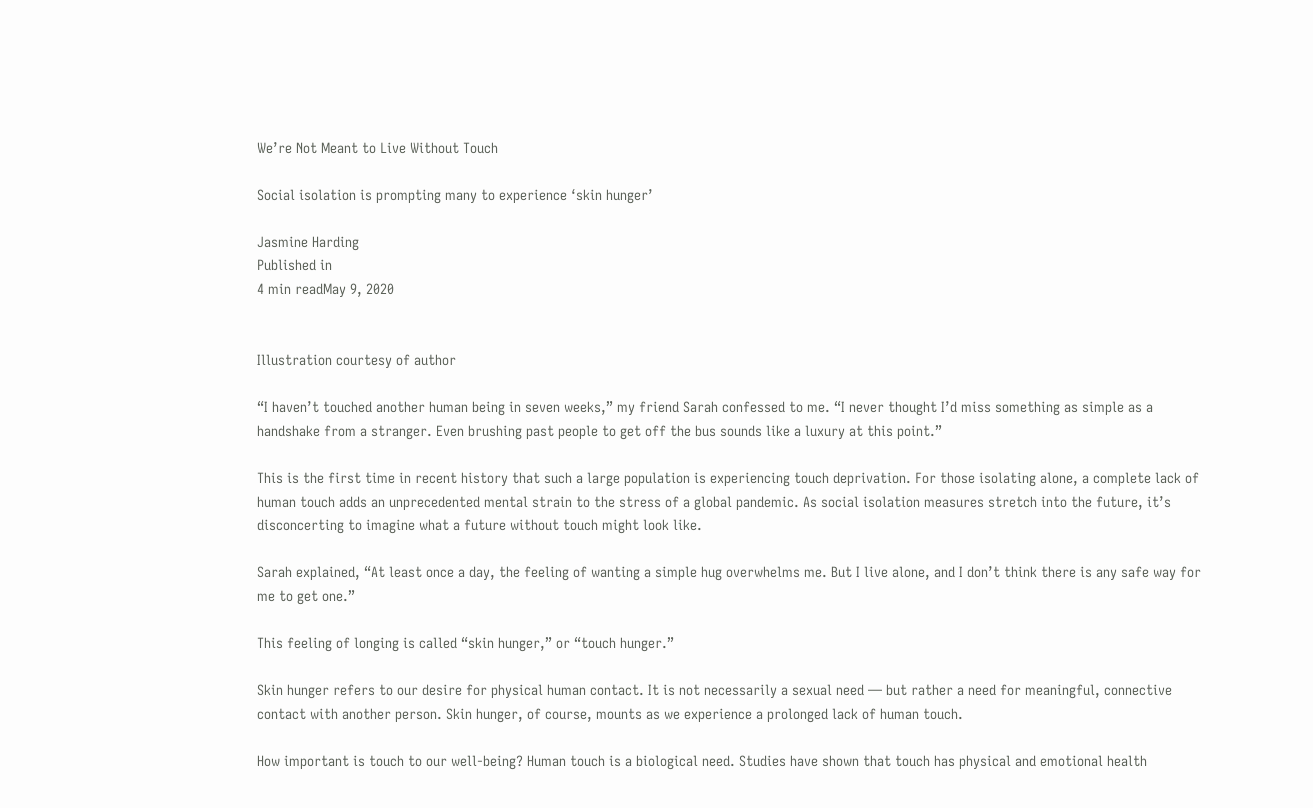We’re Not Meant to Live Without Touch

Social isolation is prompting many to experience ‘skin hunger’

Jasmine Harding
Published in
4 min readMay 9, 2020


Illustration courtesy of author

“I haven’t touched another human being in seven weeks,” my friend Sarah confessed to me. “I never thought I’d miss something as simple as a handshake from a stranger. Even brushing past people to get off the bus sounds like a luxury at this point.”

This is the first time in recent history that such a large population is experiencing touch deprivation. For those isolating alone, a complete lack of human touch adds an unprecedented mental strain to the stress of a global pandemic. As social isolation measures stretch into the future, it’s disconcerting to imagine what a future without touch might look like.

Sarah explained, “At least once a day, the feeling of wanting a simple hug overwhelms me. But I live alone, and I don’t think there is any safe way for me to get one.”

This feeling of longing is called “skin hunger,” or “touch hunger.”

Skin hunger refers to our desire for physical human contact. It is not necessarily a sexual need — but rather a need for meaningful, connective contact with another person. Skin hunger, of course, mounts as we experience a prolonged lack of human touch.

How important is touch to our well-being? Human touch is a biological need. Studies have shown that touch has physical and emotional health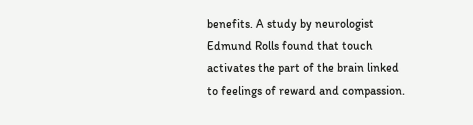benefits. A study by neurologist Edmund Rolls found that touch activates the part of the brain linked to feelings of reward and compassion.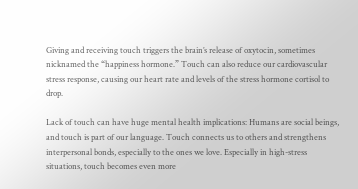Giving and receiving touch triggers the brain’s release of oxytocin, sometimes nicknamed the “happiness hormone.” Touch can also reduce our cardiovascular stress response, causing our heart rate and levels of the stress hormone cortisol to drop.

Lack of touch can have huge mental health implications: Humans are social beings, and touch is part of our language. Touch connects us to others and strengthens interpersonal bonds, especially to the ones we love. Especially in high-stress situations, touch becomes even more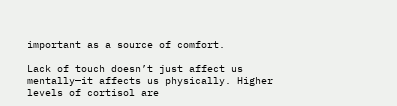important as a source of comfort.

Lack of touch doesn’t just affect us mentally—it affects us physically. Higher levels of cortisol are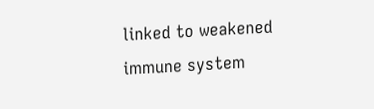linked to weakened immune system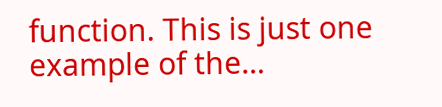function. This is just one example of the…